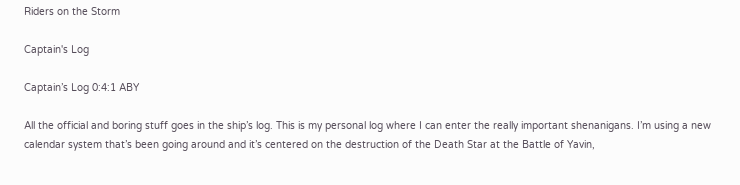Riders on the Storm

Captain's Log

Captain’s Log 0:4:1 ABY

All the official and boring stuff goes in the ship’s log. This is my personal log where I can enter the really important shenanigans. I’m using a new calendar system that’s been going around and it’s centered on the destruction of the Death Star at the Battle of Yavin,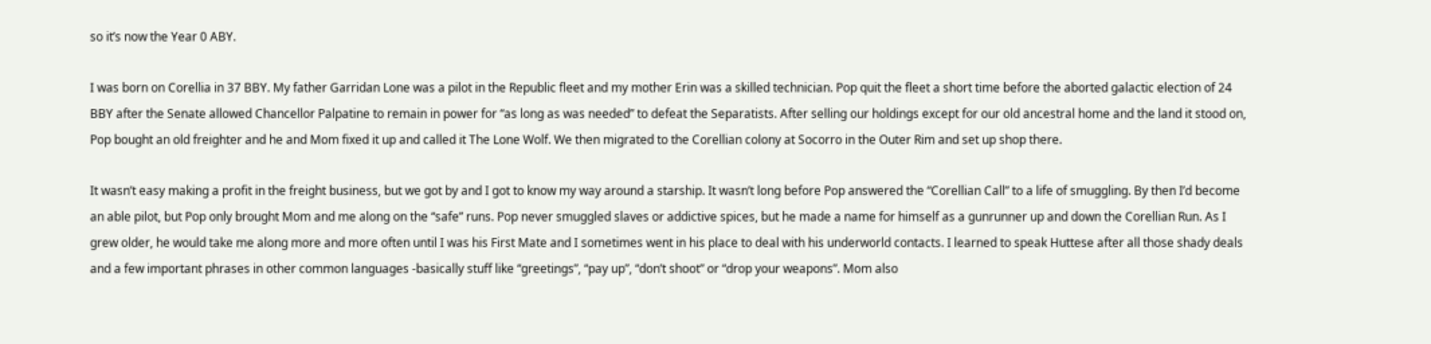so it’s now the Year 0 ABY.

I was born on Corellia in 37 BBY. My father Garridan Lone was a pilot in the Republic fleet and my mother Erin was a skilled technician. Pop quit the fleet a short time before the aborted galactic election of 24 BBY after the Senate allowed Chancellor Palpatine to remain in power for “as long as was needed” to defeat the Separatists. After selling our holdings except for our old ancestral home and the land it stood on, Pop bought an old freighter and he and Mom fixed it up and called it The Lone Wolf. We then migrated to the Corellian colony at Socorro in the Outer Rim and set up shop there.

It wasn’t easy making a profit in the freight business, but we got by and I got to know my way around a starship. It wasn’t long before Pop answered the “Corellian Call” to a life of smuggling. By then I’d become an able pilot, but Pop only brought Mom and me along on the “safe” runs. Pop never smuggled slaves or addictive spices, but he made a name for himself as a gunrunner up and down the Corellian Run. As I grew older, he would take me along more and more often until I was his First Mate and I sometimes went in his place to deal with his underworld contacts. I learned to speak Huttese after all those shady deals and a few important phrases in other common languages -basically stuff like “greetings”, “pay up”, “don’t shoot” or “drop your weapons”. Mom also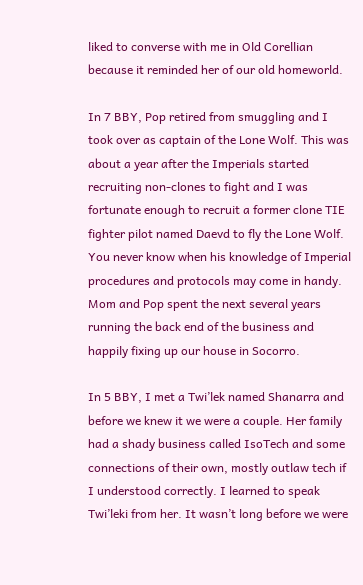liked to converse with me in Old Corellian because it reminded her of our old homeworld.

In 7 BBY, Pop retired from smuggling and I took over as captain of the Lone Wolf. This was about a year after the Imperials started recruiting non-clones to fight and I was fortunate enough to recruit a former clone TIE fighter pilot named Daevd to fly the Lone Wolf. You never know when his knowledge of Imperial procedures and protocols may come in handy. Mom and Pop spent the next several years running the back end of the business and happily fixing up our house in Socorro.

In 5 BBY, I met a Twi’lek named Shanarra and before we knew it we were a couple. Her family had a shady business called IsoTech and some connections of their own, mostly outlaw tech if I understood correctly. I learned to speak Twi’leki from her. It wasn’t long before we were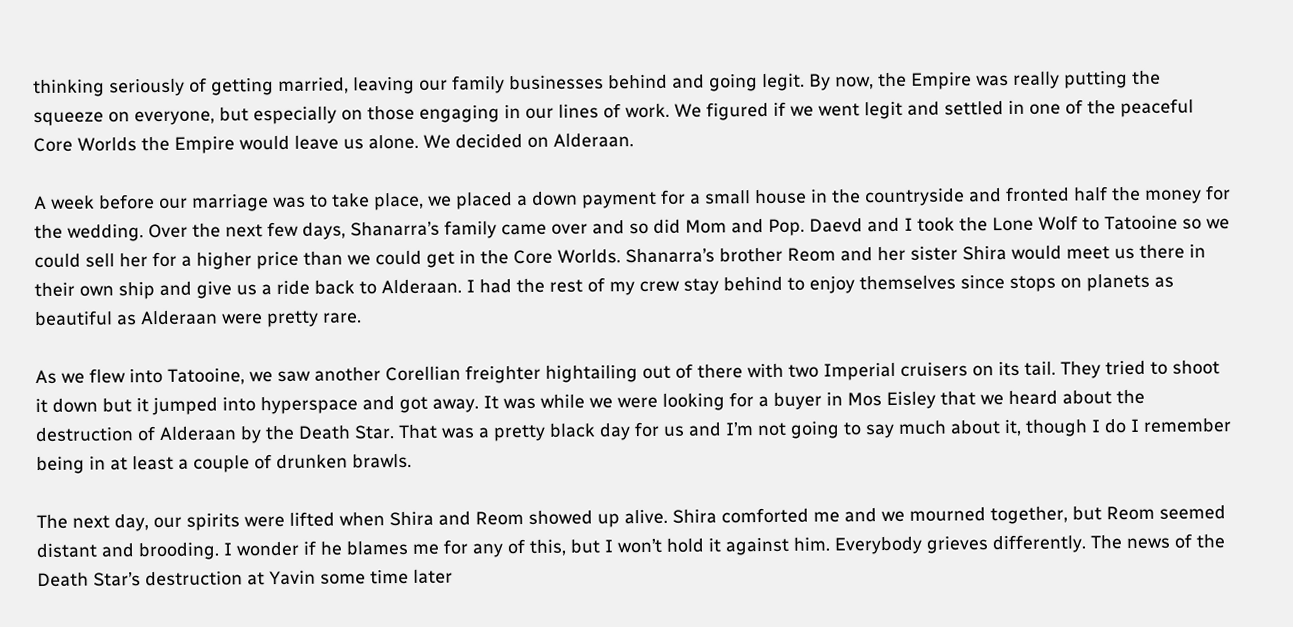thinking seriously of getting married, leaving our family businesses behind and going legit. By now, the Empire was really putting the squeeze on everyone, but especially on those engaging in our lines of work. We figured if we went legit and settled in one of the peaceful Core Worlds the Empire would leave us alone. We decided on Alderaan.

A week before our marriage was to take place, we placed a down payment for a small house in the countryside and fronted half the money for the wedding. Over the next few days, Shanarra’s family came over and so did Mom and Pop. Daevd and I took the Lone Wolf to Tatooine so we could sell her for a higher price than we could get in the Core Worlds. Shanarra’s brother Reom and her sister Shira would meet us there in their own ship and give us a ride back to Alderaan. I had the rest of my crew stay behind to enjoy themselves since stops on planets as beautiful as Alderaan were pretty rare.

As we flew into Tatooine, we saw another Corellian freighter hightailing out of there with two Imperial cruisers on its tail. They tried to shoot it down but it jumped into hyperspace and got away. It was while we were looking for a buyer in Mos Eisley that we heard about the destruction of Alderaan by the Death Star. That was a pretty black day for us and I’m not going to say much about it, though I do I remember being in at least a couple of drunken brawls.

The next day, our spirits were lifted when Shira and Reom showed up alive. Shira comforted me and we mourned together, but Reom seemed distant and brooding. I wonder if he blames me for any of this, but I won’t hold it against him. Everybody grieves differently. The news of the Death Star’s destruction at Yavin some time later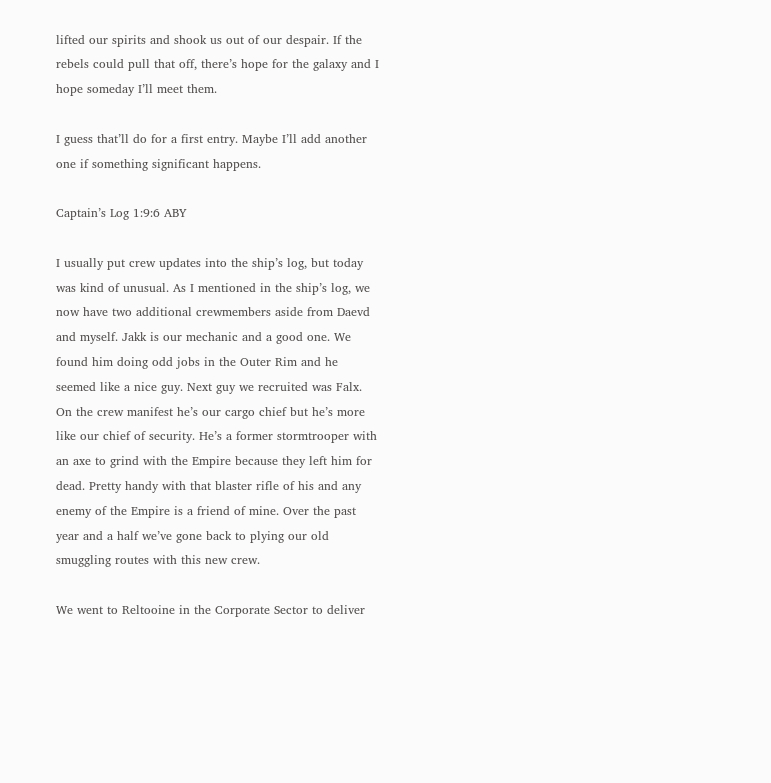lifted our spirits and shook us out of our despair. If the rebels could pull that off, there’s hope for the galaxy and I hope someday I’ll meet them.

I guess that’ll do for a first entry. Maybe I’ll add another one if something significant happens.

Captain’s Log 1:9:6 ABY

I usually put crew updates into the ship’s log, but today was kind of unusual. As I mentioned in the ship’s log, we now have two additional crewmembers aside from Daevd and myself. Jakk is our mechanic and a good one. We found him doing odd jobs in the Outer Rim and he seemed like a nice guy. Next guy we recruited was Falx. On the crew manifest he’s our cargo chief but he’s more like our chief of security. He’s a former stormtrooper with an axe to grind with the Empire because they left him for dead. Pretty handy with that blaster rifle of his and any enemy of the Empire is a friend of mine. Over the past year and a half we’ve gone back to plying our old smuggling routes with this new crew.

We went to Reltooine in the Corporate Sector to deliver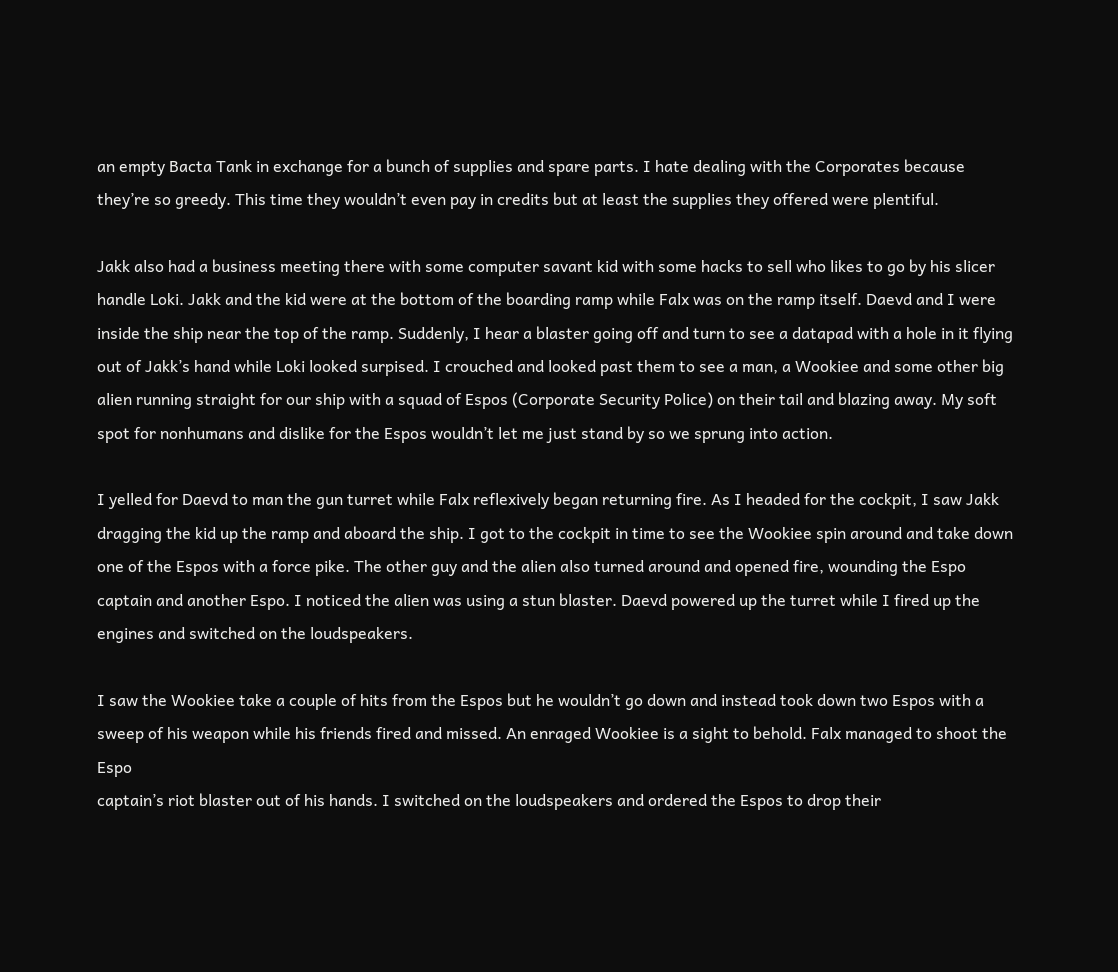an empty Bacta Tank in exchange for a bunch of supplies and spare parts. I hate dealing with the Corporates because they’re so greedy. This time they wouldn’t even pay in credits but at least the supplies they offered were plentiful.

Jakk also had a business meeting there with some computer savant kid with some hacks to sell who likes to go by his slicer handle Loki. Jakk and the kid were at the bottom of the boarding ramp while Falx was on the ramp itself. Daevd and I were inside the ship near the top of the ramp. Suddenly, I hear a blaster going off and turn to see a datapad with a hole in it flying out of Jakk’s hand while Loki looked surpised. I crouched and looked past them to see a man, a Wookiee and some other big alien running straight for our ship with a squad of Espos (Corporate Security Police) on their tail and blazing away. My soft spot for nonhumans and dislike for the Espos wouldn’t let me just stand by so we sprung into action.

I yelled for Daevd to man the gun turret while Falx reflexively began returning fire. As I headed for the cockpit, I saw Jakk dragging the kid up the ramp and aboard the ship. I got to the cockpit in time to see the Wookiee spin around and take down one of the Espos with a force pike. The other guy and the alien also turned around and opened fire, wounding the Espo captain and another Espo. I noticed the alien was using a stun blaster. Daevd powered up the turret while I fired up the engines and switched on the loudspeakers.

I saw the Wookiee take a couple of hits from the Espos but he wouldn’t go down and instead took down two Espos with a sweep of his weapon while his friends fired and missed. An enraged Wookiee is a sight to behold. Falx managed to shoot the Espo
captain’s riot blaster out of his hands. I switched on the loudspeakers and ordered the Espos to drop their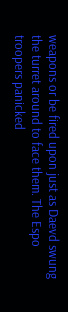weapons or be fired upon just as Daevd swung the turret around to face them. The Espo troopers panicked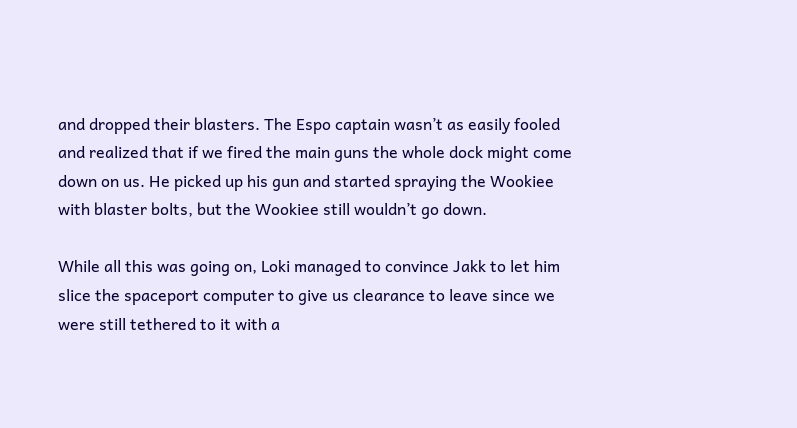and dropped their blasters. The Espo captain wasn’t as easily fooled and realized that if we fired the main guns the whole dock might come down on us. He picked up his gun and started spraying the Wookiee with blaster bolts, but the Wookiee still wouldn’t go down.

While all this was going on, Loki managed to convince Jakk to let him slice the spaceport computer to give us clearance to leave since we were still tethered to it with a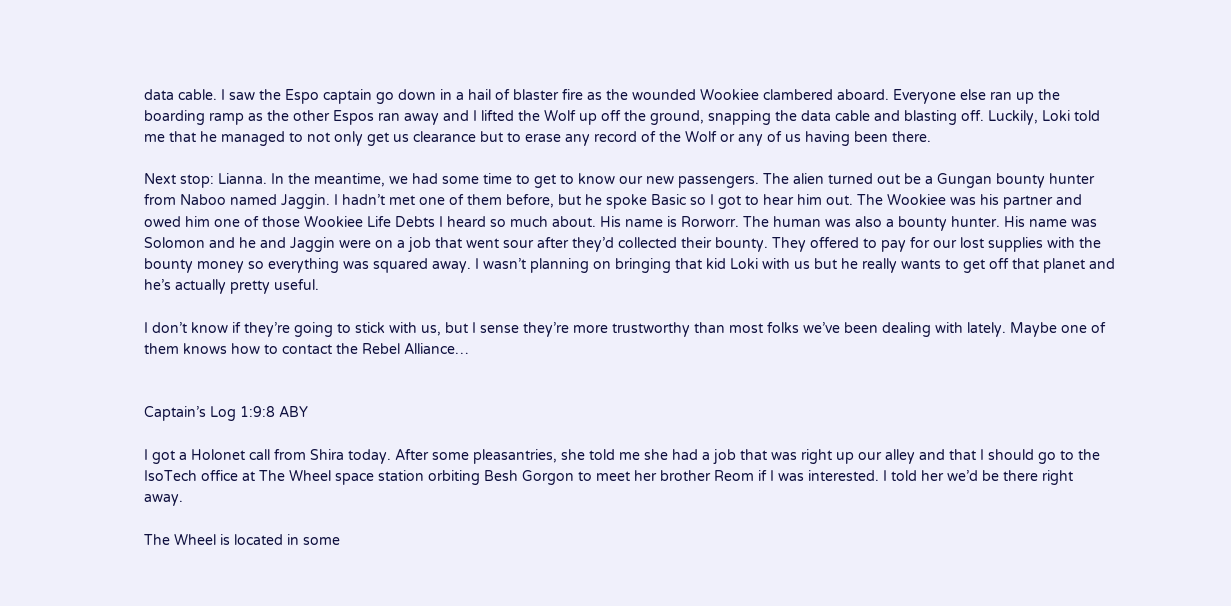data cable. I saw the Espo captain go down in a hail of blaster fire as the wounded Wookiee clambered aboard. Everyone else ran up the boarding ramp as the other Espos ran away and I lifted the Wolf up off the ground, snapping the data cable and blasting off. Luckily, Loki told me that he managed to not only get us clearance but to erase any record of the Wolf or any of us having been there.

Next stop: Lianna. In the meantime, we had some time to get to know our new passengers. The alien turned out be a Gungan bounty hunter from Naboo named Jaggin. I hadn’t met one of them before, but he spoke Basic so I got to hear him out. The Wookiee was his partner and owed him one of those Wookiee Life Debts I heard so much about. His name is Rorworr. The human was also a bounty hunter. His name was Solomon and he and Jaggin were on a job that went sour after they’d collected their bounty. They offered to pay for our lost supplies with the bounty money so everything was squared away. I wasn’t planning on bringing that kid Loki with us but he really wants to get off that planet and he’s actually pretty useful.

I don’t know if they’re going to stick with us, but I sense they’re more trustworthy than most folks we’ve been dealing with lately. Maybe one of them knows how to contact the Rebel Alliance…


Captain’s Log 1:9:8 ABY

I got a Holonet call from Shira today. After some pleasantries, she told me she had a job that was right up our alley and that I should go to the IsoTech office at The Wheel space station orbiting Besh Gorgon to meet her brother Reom if I was interested. I told her we’d be there right away.

The Wheel is located in some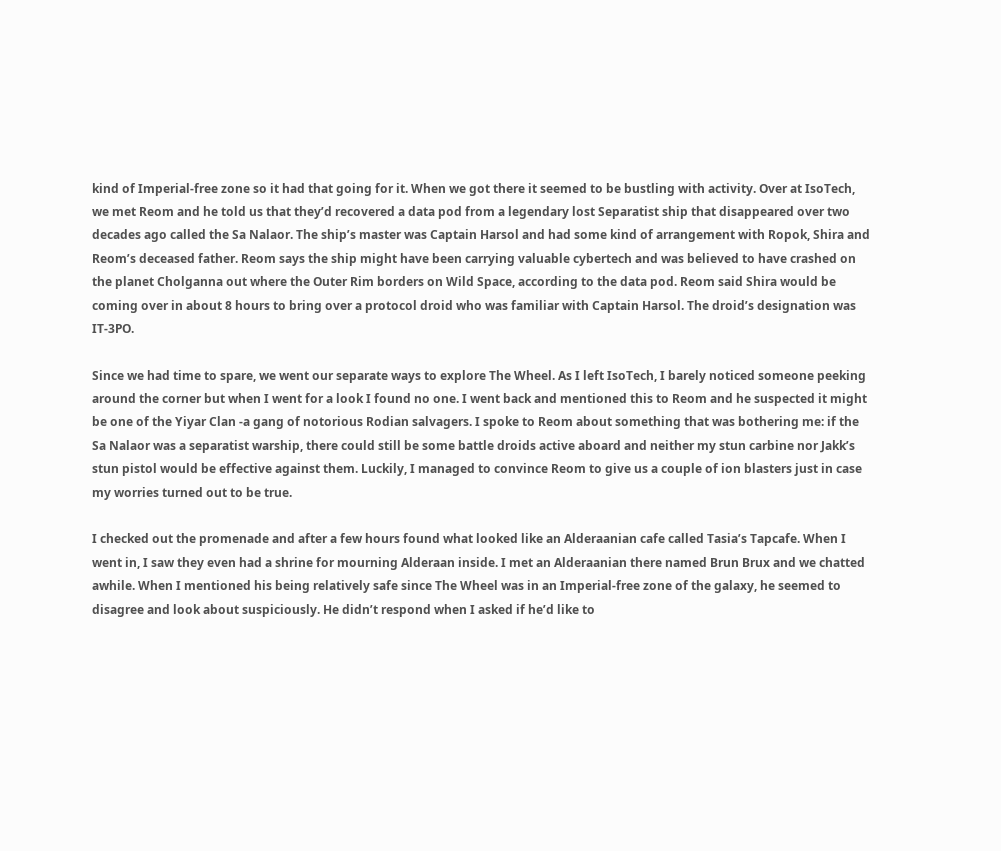kind of Imperial-free zone so it had that going for it. When we got there it seemed to be bustling with activity. Over at IsoTech, we met Reom and he told us that they’d recovered a data pod from a legendary lost Separatist ship that disappeared over two decades ago called the Sa Nalaor. The ship’s master was Captain Harsol and had some kind of arrangement with Ropok, Shira and Reom’s deceased father. Reom says the ship might have been carrying valuable cybertech and was believed to have crashed on the planet Cholganna out where the Outer Rim borders on Wild Space, according to the data pod. Reom said Shira would be coming over in about 8 hours to bring over a protocol droid who was familiar with Captain Harsol. The droid’s designation was IT-3PO.

Since we had time to spare, we went our separate ways to explore The Wheel. As I left IsoTech, I barely noticed someone peeking around the corner but when I went for a look I found no one. I went back and mentioned this to Reom and he suspected it might be one of the Yiyar Clan -a gang of notorious Rodian salvagers. I spoke to Reom about something that was bothering me: if the Sa Nalaor was a separatist warship, there could still be some battle droids active aboard and neither my stun carbine nor Jakk’s stun pistol would be effective against them. Luckily, I managed to convince Reom to give us a couple of ion blasters just in case my worries turned out to be true.

I checked out the promenade and after a few hours found what looked like an Alderaanian cafe called Tasia’s Tapcafe. When I went in, I saw they even had a shrine for mourning Alderaan inside. I met an Alderaanian there named Brun Brux and we chatted awhile. When I mentioned his being relatively safe since The Wheel was in an Imperial-free zone of the galaxy, he seemed to disagree and look about suspiciously. He didn’t respond when I asked if he’d like to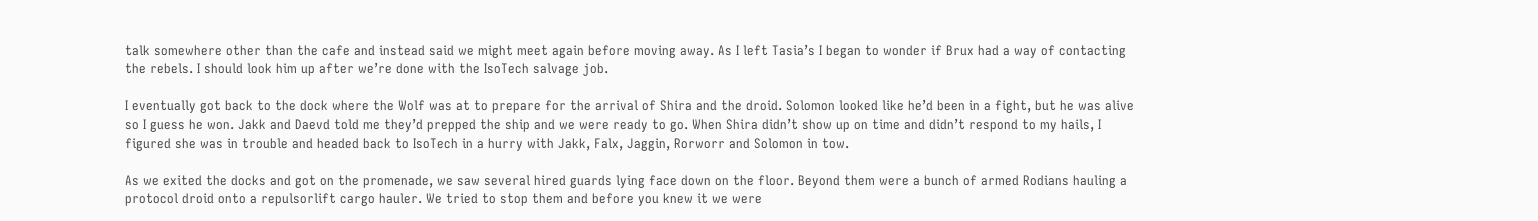talk somewhere other than the cafe and instead said we might meet again before moving away. As I left Tasia’s I began to wonder if Brux had a way of contacting the rebels. I should look him up after we’re done with the IsoTech salvage job.

I eventually got back to the dock where the Wolf was at to prepare for the arrival of Shira and the droid. Solomon looked like he’d been in a fight, but he was alive so I guess he won. Jakk and Daevd told me they’d prepped the ship and we were ready to go. When Shira didn’t show up on time and didn’t respond to my hails, I figured she was in trouble and headed back to IsoTech in a hurry with Jakk, Falx, Jaggin, Rorworr and Solomon in tow.

As we exited the docks and got on the promenade, we saw several hired guards lying face down on the floor. Beyond them were a bunch of armed Rodians hauling a protocol droid onto a repulsorlift cargo hauler. We tried to stop them and before you knew it we were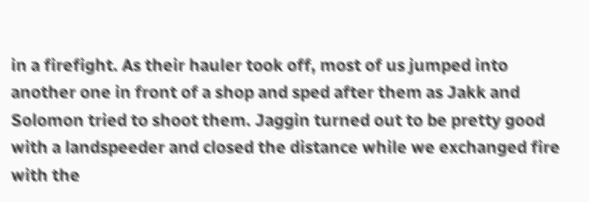in a firefight. As their hauler took off, most of us jumped into another one in front of a shop and sped after them as Jakk and Solomon tried to shoot them. Jaggin turned out to be pretty good with a landspeeder and closed the distance while we exchanged fire with the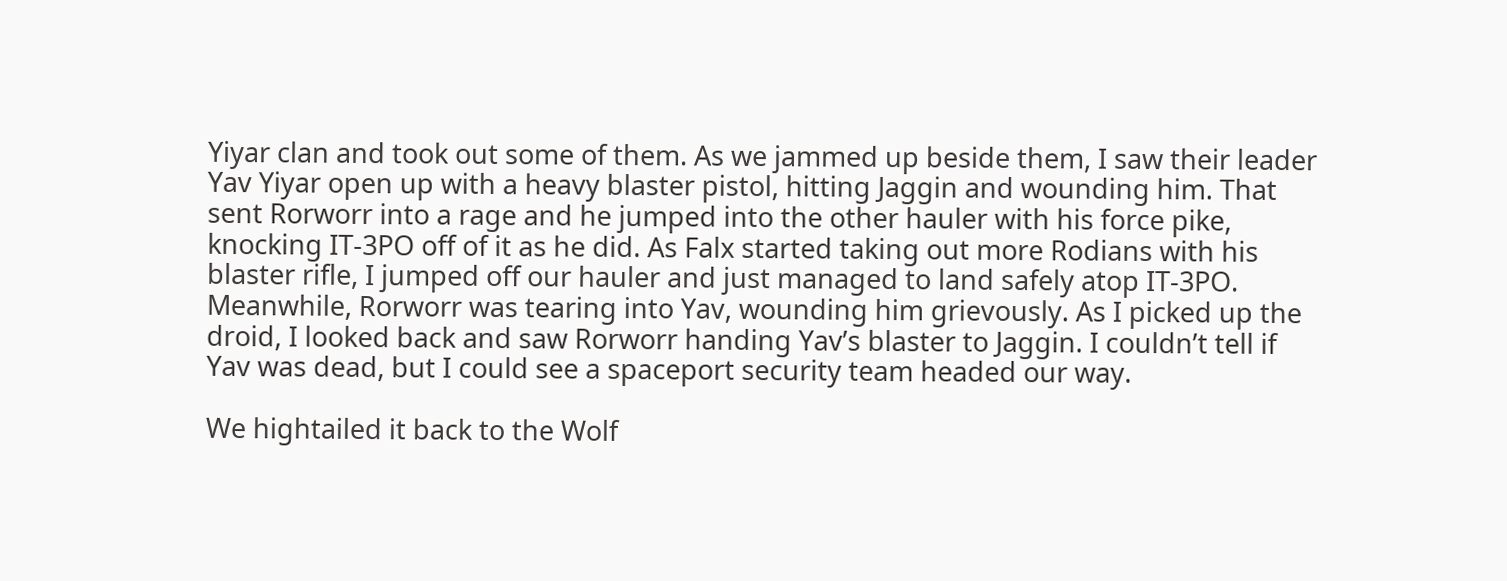Yiyar clan and took out some of them. As we jammed up beside them, I saw their leader Yav Yiyar open up with a heavy blaster pistol, hitting Jaggin and wounding him. That sent Rorworr into a rage and he jumped into the other hauler with his force pike, knocking IT-3PO off of it as he did. As Falx started taking out more Rodians with his blaster rifle, I jumped off our hauler and just managed to land safely atop IT-3PO. Meanwhile, Rorworr was tearing into Yav, wounding him grievously. As I picked up the droid, I looked back and saw Rorworr handing Yav’s blaster to Jaggin. I couldn’t tell if Yav was dead, but I could see a spaceport security team headed our way.

We hightailed it back to the Wolf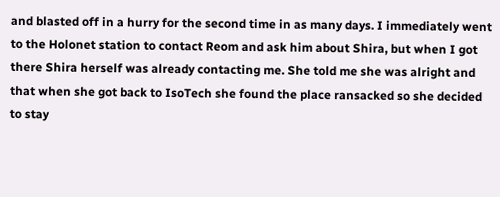and blasted off in a hurry for the second time in as many days. I immediately went to the Holonet station to contact Reom and ask him about Shira, but when I got there Shira herself was already contacting me. She told me she was alright and that when she got back to IsoTech she found the place ransacked so she decided to stay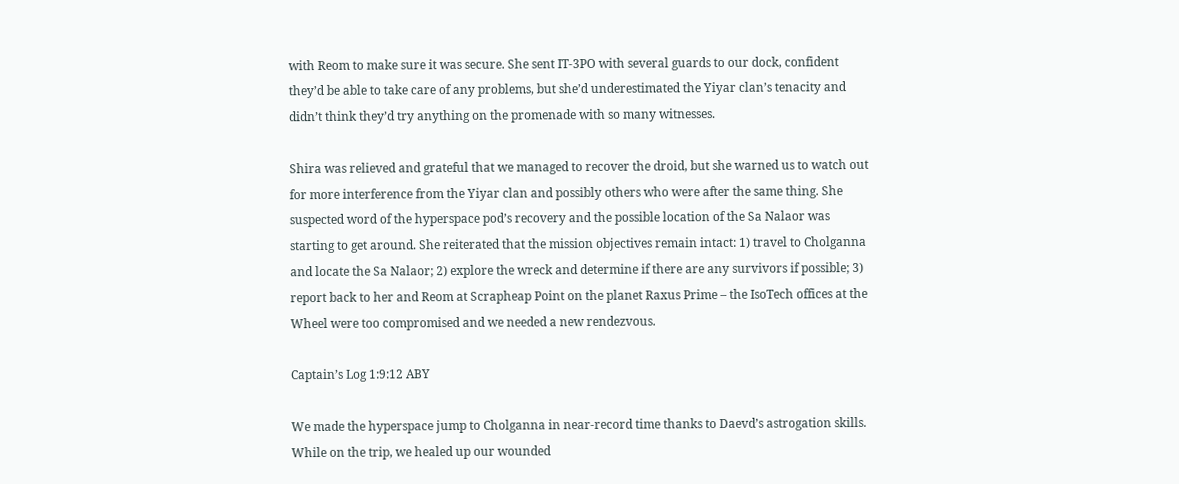with Reom to make sure it was secure. She sent IT-3PO with several guards to our dock, confident they’d be able to take care of any problems, but she’d underestimated the Yiyar clan’s tenacity and didn’t think they’d try anything on the promenade with so many witnesses.

Shira was relieved and grateful that we managed to recover the droid, but she warned us to watch out for more interference from the Yiyar clan and possibly others who were after the same thing. She suspected word of the hyperspace pod’s recovery and the possible location of the Sa Nalaor was starting to get around. She reiterated that the mission objectives remain intact: 1) travel to Cholganna and locate the Sa Nalaor; 2) explore the wreck and determine if there are any survivors if possible; 3) report back to her and Reom at Scrapheap Point on the planet Raxus Prime – the IsoTech offices at the Wheel were too compromised and we needed a new rendezvous.

Captain’s Log 1:9:12 ABY

We made the hyperspace jump to Cholganna in near-record time thanks to Daevd’s astrogation skills. While on the trip, we healed up our wounded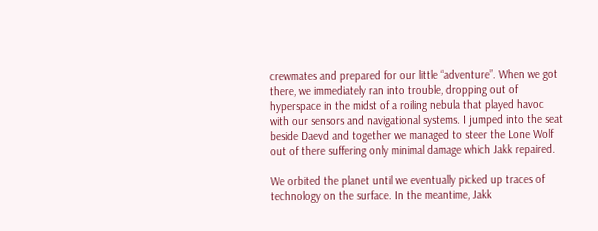crewmates and prepared for our little “adventure”. When we got there, we immediately ran into trouble, dropping out of hyperspace in the midst of a roiling nebula that played havoc with our sensors and navigational systems. I jumped into the seat beside Daevd and together we managed to steer the Lone Wolf out of there suffering only minimal damage which Jakk repaired.

We orbited the planet until we eventually picked up traces of technology on the surface. In the meantime, Jakk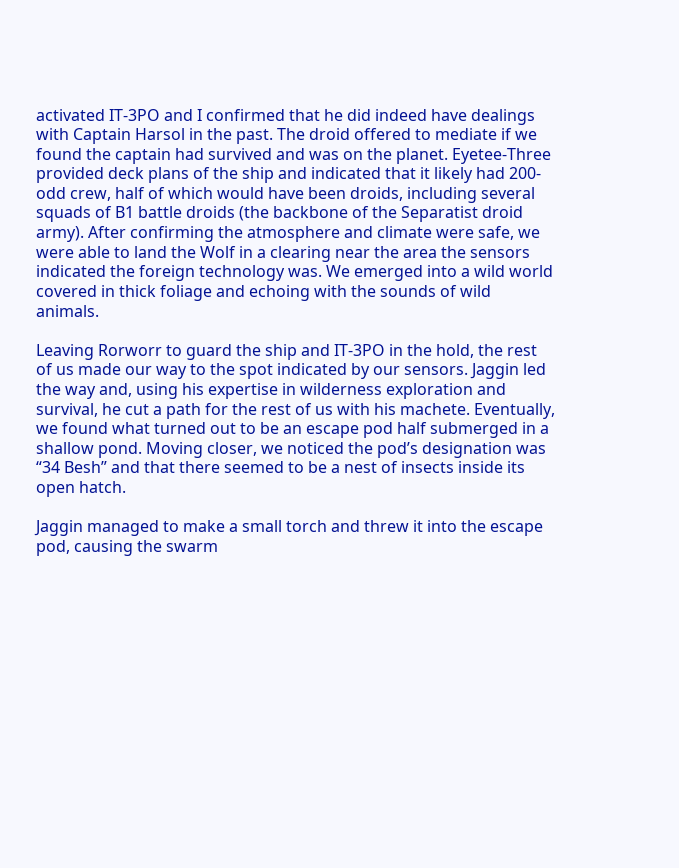activated IT-3PO and I confirmed that he did indeed have dealings with Captain Harsol in the past. The droid offered to mediate if we found the captain had survived and was on the planet. Eyetee-Three provided deck plans of the ship and indicated that it likely had 200-odd crew, half of which would have been droids, including several squads of B1 battle droids (the backbone of the Separatist droid army). After confirming the atmosphere and climate were safe, we were able to land the Wolf in a clearing near the area the sensors indicated the foreign technology was. We emerged into a wild world covered in thick foliage and echoing with the sounds of wild animals.

Leaving Rorworr to guard the ship and IT-3PO in the hold, the rest of us made our way to the spot indicated by our sensors. Jaggin led the way and, using his expertise in wilderness exploration and survival, he cut a path for the rest of us with his machete. Eventually, we found what turned out to be an escape pod half submerged in a shallow pond. Moving closer, we noticed the pod’s designation was “34 Besh” and that there seemed to be a nest of insects inside its open hatch.

Jaggin managed to make a small torch and threw it into the escape pod, causing the swarm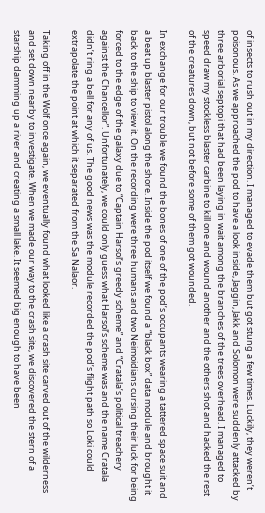of insects to rush out in my direction. I managed to evade them but got stung a few times. Luckily, they weren’t poisonous. As we approached the pod to have a look inside, Jaggin, Jakk and Solomon were suddenly attacked by three arborial septopi that had been laying in wait among the branches of the trees overhead. I managed to speed draw my stockless blaster carbine to kill one and wound another and the others shot and hacked the rest of the creatures down, but not before some of them got wounded.

In exchange for our trouble we found the bones of one of the pod’s occupants wearing a tattered space suit and a beat up blaster pistol along the shore. Inside the pod itself we found a “black box” data module and brought it back to the ship to view it. On the recording were three humans and two Neimoidians cursing their luck for being forced to the edge of the galaxy due to “Captain Harsol’s greedy scheme” and “Cratala’s political treachery against the Chancellor”. Unfortunately, we could only guess what Harsol’s scheme was and the name Cratala didn’t ring a bell for any of us. The good news was the module recorded the pod’s flight path so Loki could extrapolate the point at which it separated from the Sa Nalaor.

Taking off in the Wolf once again, we eventually found what looked like a crash site carved out of the wilderness and set down nearby to investigate. When we made our way to the crash site, we discovered the stern of a starship damming up a river and creating a small lake. It seemed big enough to have been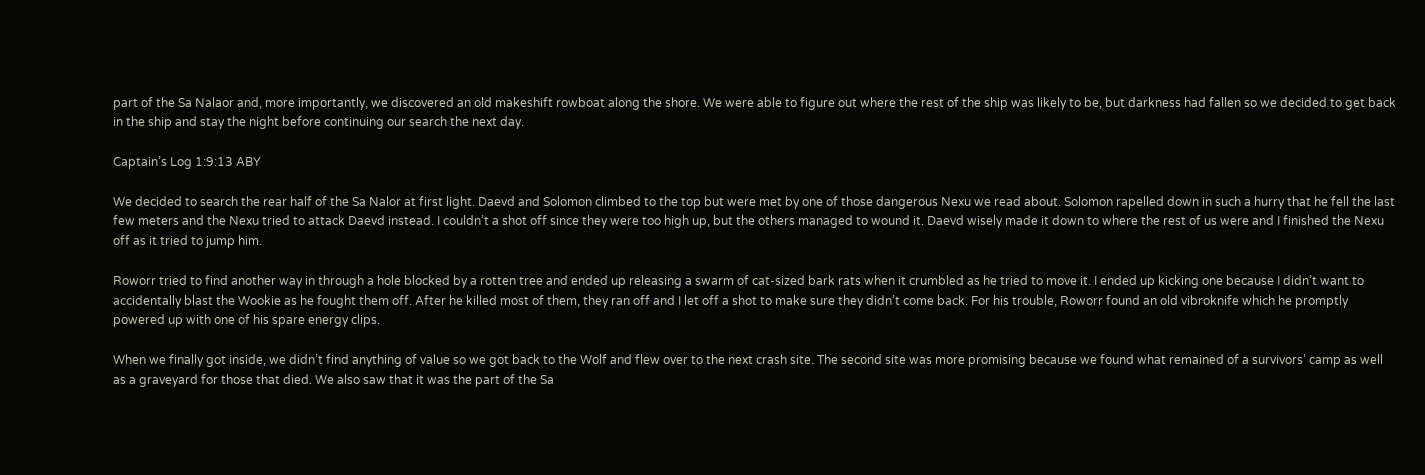part of the Sa Nalaor and, more importantly, we discovered an old makeshift rowboat along the shore. We were able to figure out where the rest of the ship was likely to be, but darkness had fallen so we decided to get back in the ship and stay the night before continuing our search the next day.

Captain’s Log 1:9:13 ABY

We decided to search the rear half of the Sa Nalor at first light. Daevd and Solomon climbed to the top but were met by one of those dangerous Nexu we read about. Solomon rapelled down in such a hurry that he fell the last few meters and the Nexu tried to attack Daevd instead. I couldn’t a shot off since they were too high up, but the others managed to wound it. Daevd wisely made it down to where the rest of us were and I finished the Nexu off as it tried to jump him.

Roworr tried to find another way in through a hole blocked by a rotten tree and ended up releasing a swarm of cat-sized bark rats when it crumbled as he tried to move it. I ended up kicking one because I didn’t want to accidentally blast the Wookie as he fought them off. After he killed most of them, they ran off and I let off a shot to make sure they didn’t come back. For his trouble, Roworr found an old vibroknife which he promptly powered up with one of his spare energy clips.

When we finally got inside, we didn’t find anything of value so we got back to the Wolf and flew over to the next crash site. The second site was more promising because we found what remained of a survivors’ camp as well as a graveyard for those that died. We also saw that it was the part of the Sa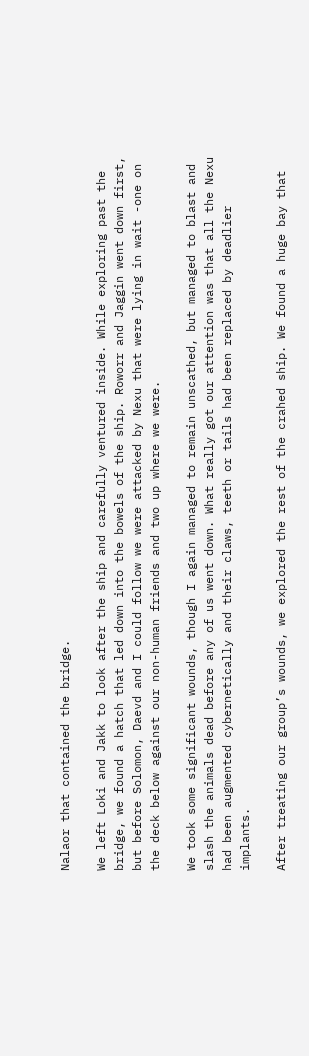Nalaor that contained the bridge.

We left Loki and Jakk to look after the ship and carefully ventured inside. While exploring past the bridge, we found a hatch that led down into the bowels of the ship. Roworr and Jaggin went down first, but before Solomon, Daevd and I could follow we were attacked by Nexu that were lying in wait -one on the deck below against our non-human friends and two up where we were.

We took some significant wounds, though I again managed to remain unscathed, but managed to blast and slash the animals dead before any of us went down. What really got our attention was that all the Nexu had been augmented cybernetically and their claws, teeth or tails had been replaced by deadlier implants.

After treating our group’s wounds, we explored the rest of the crahed ship. We found a huge bay that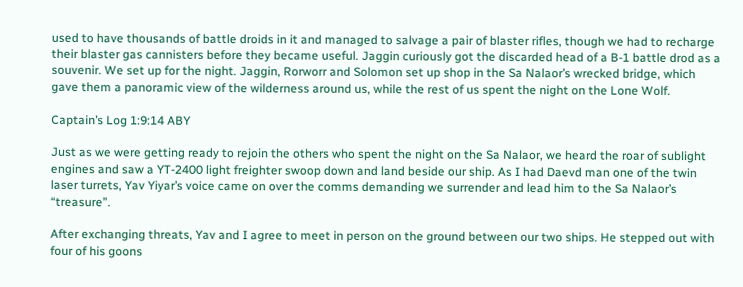used to have thousands of battle droids in it and managed to salvage a pair of blaster rifles, though we had to recharge their blaster gas cannisters before they became useful. Jaggin curiously got the discarded head of a B-1 battle drod as a souvenir. We set up for the night. Jaggin, Rorworr and Solomon set up shop in the Sa Nalaor’s wrecked bridge, which gave them a panoramic view of the wilderness around us, while the rest of us spent the night on the Lone Wolf.

Captain’s Log 1:9:14 ABY

Just as we were getting ready to rejoin the others who spent the night on the Sa Nalaor, we heard the roar of sublight engines and saw a YT-2400 light freighter swoop down and land beside our ship. As I had Daevd man one of the twin laser turrets, Yav Yiyar’s voice came on over the comms demanding we surrender and lead him to the Sa Nalaor’s “treasure”.

After exchanging threats, Yav and I agree to meet in person on the ground between our two ships. He stepped out with four of his goons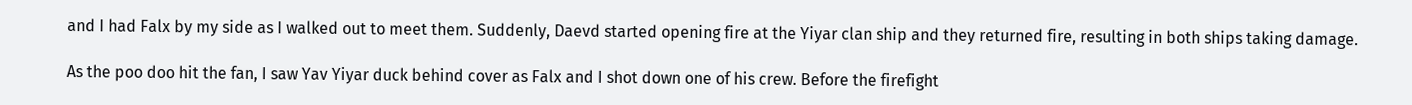and I had Falx by my side as I walked out to meet them. Suddenly, Daevd started opening fire at the Yiyar clan ship and they returned fire, resulting in both ships taking damage.

As the poo doo hit the fan, I saw Yav Yiyar duck behind cover as Falx and I shot down one of his crew. Before the firefight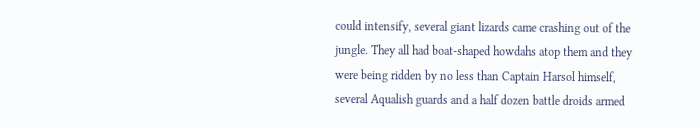could intensify, several giant lizards came crashing out of the jungle. They all had boat-shaped howdahs atop them and they were being ridden by no less than Captain Harsol himself, several Aqualish guards and a half dozen battle droids armed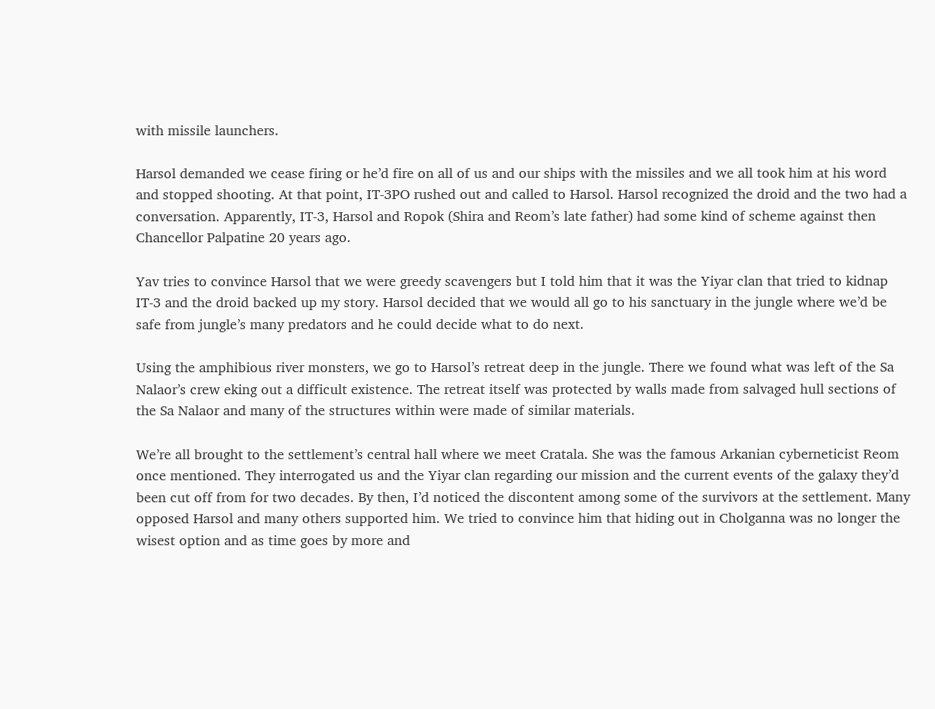with missile launchers.

Harsol demanded we cease firing or he’d fire on all of us and our ships with the missiles and we all took him at his word and stopped shooting. At that point, IT-3PO rushed out and called to Harsol. Harsol recognized the droid and the two had a conversation. Apparently, IT-3, Harsol and Ropok (Shira and Reom’s late father) had some kind of scheme against then Chancellor Palpatine 20 years ago.

Yav tries to convince Harsol that we were greedy scavengers but I told him that it was the Yiyar clan that tried to kidnap IT-3 and the droid backed up my story. Harsol decided that we would all go to his sanctuary in the jungle where we’d be safe from jungle’s many predators and he could decide what to do next.

Using the amphibious river monsters, we go to Harsol’s retreat deep in the jungle. There we found what was left of the Sa Nalaor’s crew eking out a difficult existence. The retreat itself was protected by walls made from salvaged hull sections of the Sa Nalaor and many of the structures within were made of similar materials.

We’re all brought to the settlement’s central hall where we meet Cratala. She was the famous Arkanian cyberneticist Reom once mentioned. They interrogated us and the Yiyar clan regarding our mission and the current events of the galaxy they’d been cut off from for two decades. By then, I’d noticed the discontent among some of the survivors at the settlement. Many opposed Harsol and many others supported him. We tried to convince him that hiding out in Cholganna was no longer the wisest option and as time goes by more and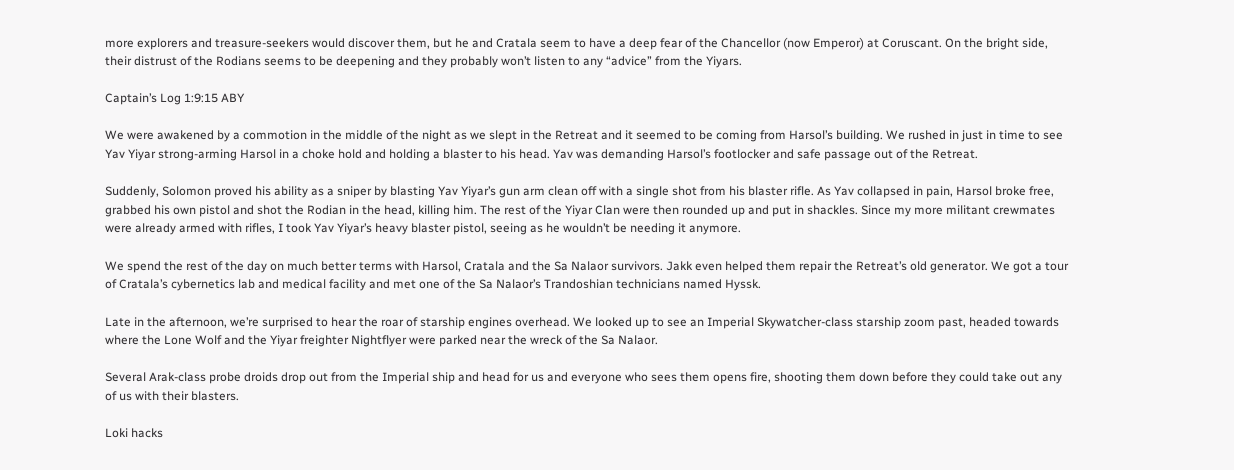more explorers and treasure-seekers would discover them, but he and Cratala seem to have a deep fear of the Chancellor (now Emperor) at Coruscant. On the bright side, their distrust of the Rodians seems to be deepening and they probably won’t listen to any “advice” from the Yiyars.

Captain’s Log 1:9:15 ABY

We were awakened by a commotion in the middle of the night as we slept in the Retreat and it seemed to be coming from Harsol’s building. We rushed in just in time to see Yav Yiyar strong-arming Harsol in a choke hold and holding a blaster to his head. Yav was demanding Harsol’s footlocker and safe passage out of the Retreat.

Suddenly, Solomon proved his ability as a sniper by blasting Yav Yiyar’s gun arm clean off with a single shot from his blaster rifle. As Yav collapsed in pain, Harsol broke free, grabbed his own pistol and shot the Rodian in the head, killing him. The rest of the Yiyar Clan were then rounded up and put in shackles. Since my more militant crewmates were already armed with rifles, I took Yav Yiyar’s heavy blaster pistol, seeing as he wouldn’t be needing it anymore.

We spend the rest of the day on much better terms with Harsol, Cratala and the Sa Nalaor survivors. Jakk even helped them repair the Retreat’s old generator. We got a tour of Cratala’s cybernetics lab and medical facility and met one of the Sa Nalaor’s Trandoshian technicians named Hyssk.

Late in the afternoon, we’re surprised to hear the roar of starship engines overhead. We looked up to see an Imperial Skywatcher-class starship zoom past, headed towards where the Lone Wolf and the Yiyar freighter Nightflyer were parked near the wreck of the Sa Nalaor.

Several Arak-class probe droids drop out from the Imperial ship and head for us and everyone who sees them opens fire, shooting them down before they could take out any of us with their blasters.

Loki hacks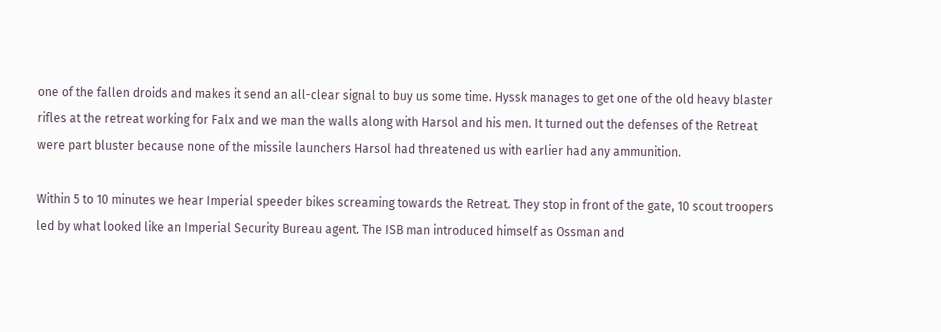one of the fallen droids and makes it send an all-clear signal to buy us some time. Hyssk manages to get one of the old heavy blaster rifles at the retreat working for Falx and we man the walls along with Harsol and his men. It turned out the defenses of the Retreat were part bluster because none of the missile launchers Harsol had threatened us with earlier had any ammunition.

Within 5 to 10 minutes we hear Imperial speeder bikes screaming towards the Retreat. They stop in front of the gate, 10 scout troopers led by what looked like an Imperial Security Bureau agent. The ISB man introduced himself as Ossman and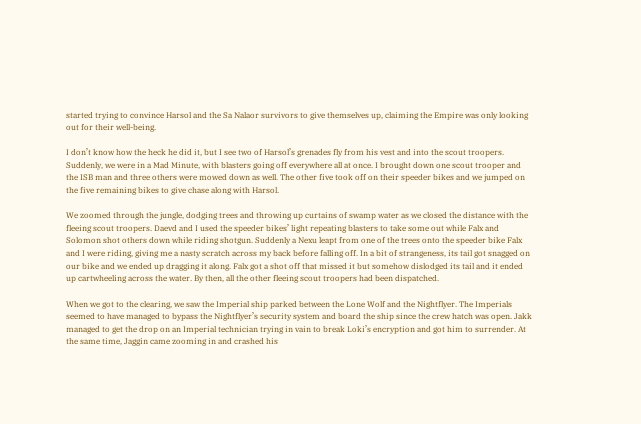started trying to convince Harsol and the Sa Nalaor survivors to give themselves up, claiming the Empire was only looking out for their well-being.

I don’t know how the heck he did it, but I see two of Harsol’s grenades fly from his vest and into the scout troopers. Suddenly, we were in a Mad Minute, with blasters going off everywhere all at once. I brought down one scout trooper and the ISB man and three others were mowed down as well. The other five took off on their speeder bikes and we jumped on the five remaining bikes to give chase along with Harsol.

We zoomed through the jungle, dodging trees and throwing up curtains of swamp water as we closed the distance with the fleeing scout troopers. Daevd and I used the speeder bikes’ light repeating blasters to take some out while Falx and Solomon shot others down while riding shotgun. Suddenly a Nexu leapt from one of the trees onto the speeder bike Falx and I were riding, giving me a nasty scratch across my back before falling off. In a bit of strangeness, its tail got snagged on our bike and we ended up dragging it along. Falx got a shot off that missed it but somehow dislodged its tail and it ended up cartwheeling across the water. By then, all the other fleeing scout troopers had been dispatched.

When we got to the clearing, we saw the Imperial ship parked between the Lone Wolf and the Nightflyer. The Imperials seemed to have managed to bypass the Nightflyer’s security system and board the ship since the crew hatch was open. Jakk managed to get the drop on an Imperial technician trying in vain to break Loki’s encryption and got him to surrender. At the same time, Jaggin came zooming in and crashed his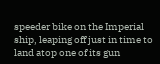speeder bike on the Imperial ship, leaping off just in time to land atop one of its gun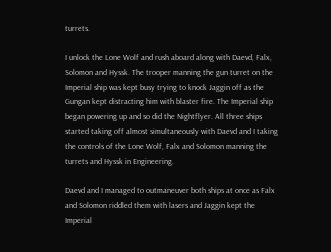turrets.

I unlock the Lone Wolf and rush aboard along with Daevd, Falx, Solomon and Hyssk. The trooper manning the gun turret on the Imperial ship was kept busy trying to knock Jaggin off as the Gungan kept distracting him with blaster fire. The Imperial ship began powering up and so did the Nightflyer. All three ships started taking off almost simultaneously with Daevd and I taking the controls of the Lone Wolf, Falx and Solomon manning the turrets and Hyssk in Engineering.

Daevd and I managed to outmaneuver both ships at once as Falx and Solomon riddled them with lasers and Jaggin kept the Imperial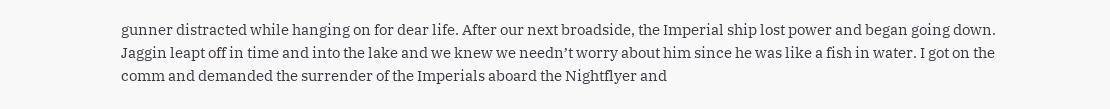gunner distracted while hanging on for dear life. After our next broadside, the Imperial ship lost power and began going down. Jaggin leapt off in time and into the lake and we knew we needn’t worry about him since he was like a fish in water. I got on the comm and demanded the surrender of the Imperials aboard the Nightflyer and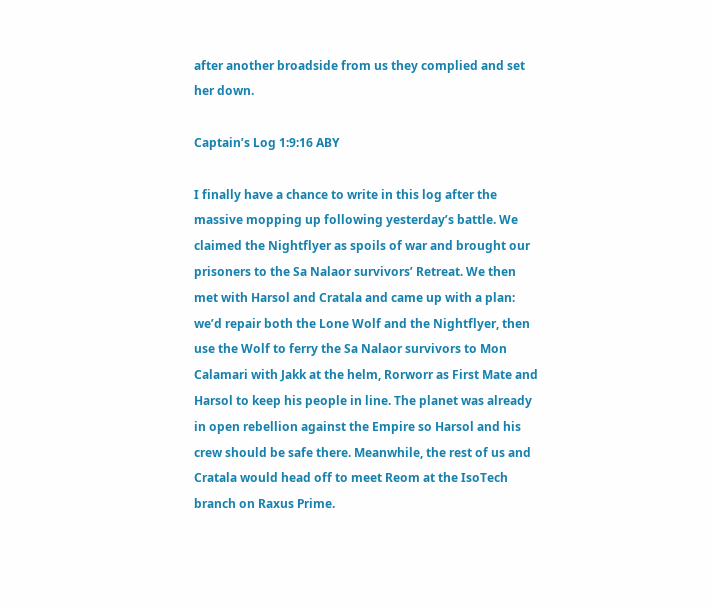after another broadside from us they complied and set her down.

Captain’s Log 1:9:16 ABY

I finally have a chance to write in this log after the massive mopping up following yesterday’s battle. We claimed the Nightflyer as spoils of war and brought our prisoners to the Sa Nalaor survivors’ Retreat. We then met with Harsol and Cratala and came up with a plan: we’d repair both the Lone Wolf and the Nightflyer, then use the Wolf to ferry the Sa Nalaor survivors to Mon Calamari with Jakk at the helm, Rorworr as First Mate and Harsol to keep his people in line. The planet was already in open rebellion against the Empire so Harsol and his crew should be safe there. Meanwhile, the rest of us and Cratala would head off to meet Reom at the IsoTech branch on Raxus Prime.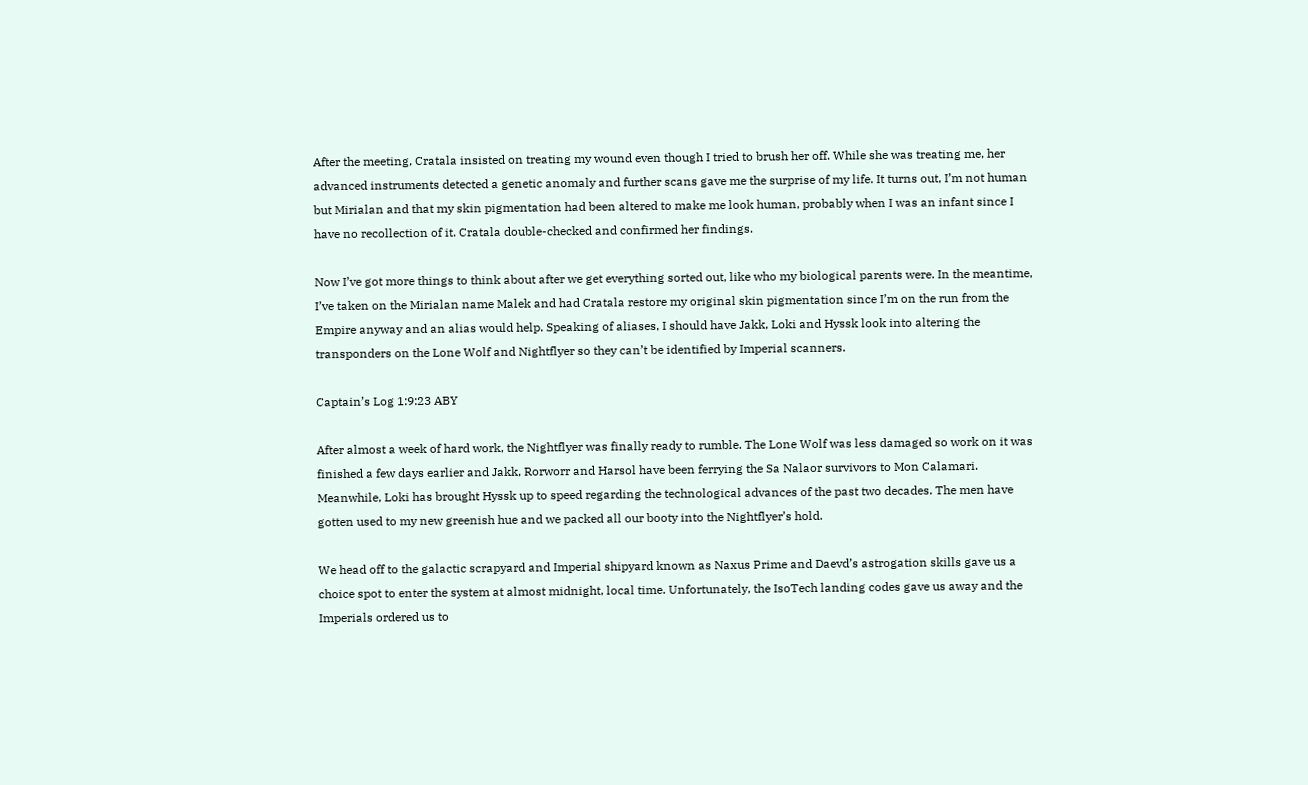After the meeting, Cratala insisted on treating my wound even though I tried to brush her off. While she was treating me, her advanced instruments detected a genetic anomaly and further scans gave me the surprise of my life. It turns out, I’m not human but Mirialan and that my skin pigmentation had been altered to make me look human, probably when I was an infant since I have no recollection of it. Cratala double-checked and confirmed her findings.

Now I’ve got more things to think about after we get everything sorted out, like who my biological parents were. In the meantime, I’ve taken on the Mirialan name Malek and had Cratala restore my original skin pigmentation since I’m on the run from the Empire anyway and an alias would help. Speaking of aliases, I should have Jakk, Loki and Hyssk look into altering the transponders on the Lone Wolf and Nightflyer so they can’t be identified by Imperial scanners.

Captain’s Log 1:9:23 ABY

After almost a week of hard work, the Nightflyer was finally ready to rumble. The Lone Wolf was less damaged so work on it was finished a few days earlier and Jakk, Rorworr and Harsol have been ferrying the Sa Nalaor survivors to Mon Calamari. Meanwhile, Loki has brought Hyssk up to speed regarding the technological advances of the past two decades. The men have gotten used to my new greenish hue and we packed all our booty into the Nightflyer’s hold.

We head off to the galactic scrapyard and Imperial shipyard known as Naxus Prime and Daevd’s astrogation skills gave us a choice spot to enter the system at almost midnight, local time. Unfortunately, the IsoTech landing codes gave us away and the Imperials ordered us to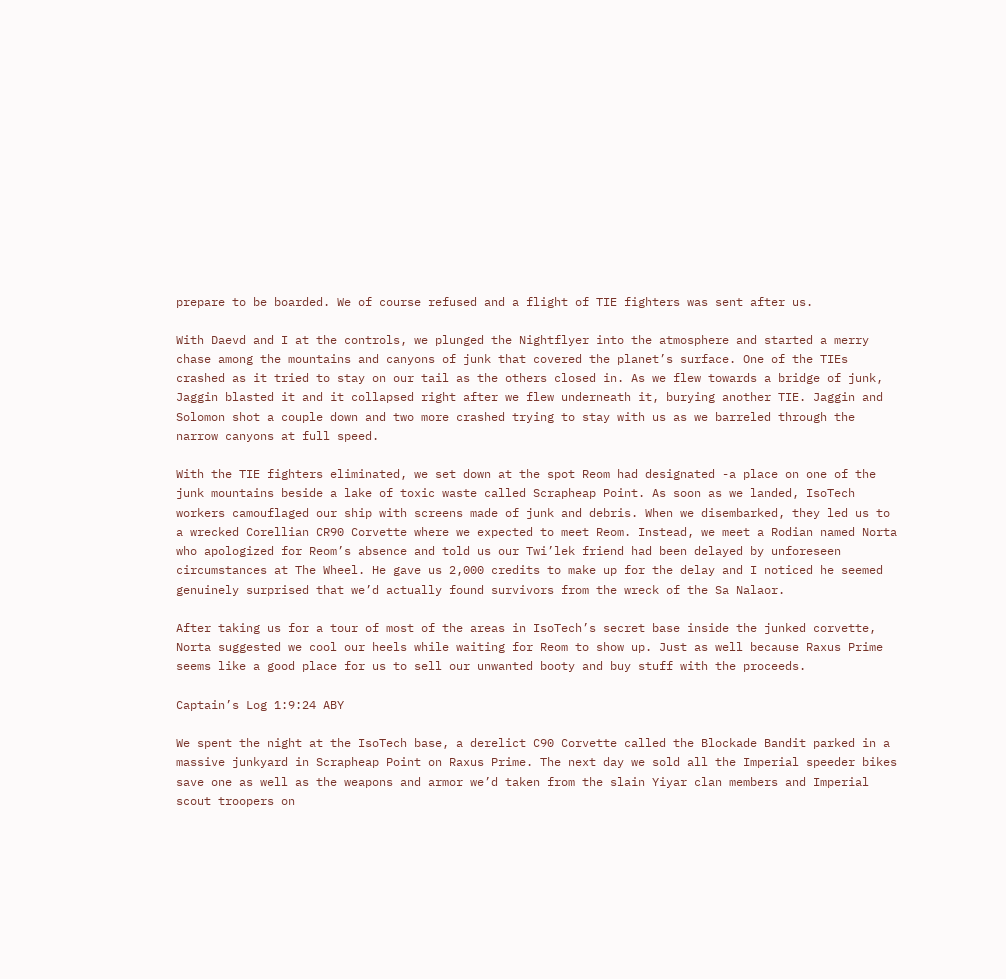prepare to be boarded. We of course refused and a flight of TIE fighters was sent after us.

With Daevd and I at the controls, we plunged the Nightflyer into the atmosphere and started a merry chase among the mountains and canyons of junk that covered the planet’s surface. One of the TIEs crashed as it tried to stay on our tail as the others closed in. As we flew towards a bridge of junk, Jaggin blasted it and it collapsed right after we flew underneath it, burying another TIE. Jaggin and Solomon shot a couple down and two more crashed trying to stay with us as we barreled through the narrow canyons at full speed.

With the TIE fighters eliminated, we set down at the spot Reom had designated -a place on one of the junk mountains beside a lake of toxic waste called Scrapheap Point. As soon as we landed, IsoTech workers camouflaged our ship with screens made of junk and debris. When we disembarked, they led us to a wrecked Corellian CR90 Corvette where we expected to meet Reom. Instead, we meet a Rodian named Norta who apologized for Reom’s absence and told us our Twi’lek friend had been delayed by unforeseen circumstances at The Wheel. He gave us 2,000 credits to make up for the delay and I noticed he seemed genuinely surprised that we’d actually found survivors from the wreck of the Sa Nalaor.

After taking us for a tour of most of the areas in IsoTech’s secret base inside the junked corvette, Norta suggested we cool our heels while waiting for Reom to show up. Just as well because Raxus Prime seems like a good place for us to sell our unwanted booty and buy stuff with the proceeds.

Captain’s Log 1:9:24 ABY

We spent the night at the IsoTech base, a derelict C90 Corvette called the Blockade Bandit parked in a massive junkyard in Scrapheap Point on Raxus Prime. The next day we sold all the Imperial speeder bikes save one as well as the weapons and armor we’d taken from the slain Yiyar clan members and Imperial scout troopers on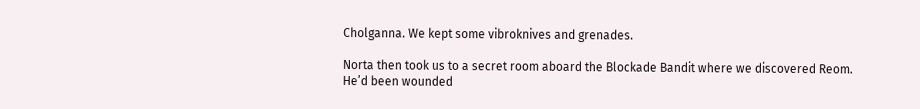Cholganna. We kept some vibroknives and grenades.

Norta then took us to a secret room aboard the Blockade Bandit where we discovered Reom. He’d been wounded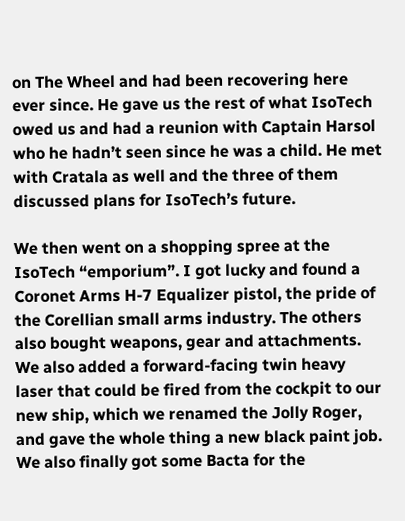on The Wheel and had been recovering here ever since. He gave us the rest of what IsoTech owed us and had a reunion with Captain Harsol who he hadn’t seen since he was a child. He met with Cratala as well and the three of them discussed plans for IsoTech’s future.

We then went on a shopping spree at the IsoTech “emporium”. I got lucky and found a Coronet Arms H-7 Equalizer pistol, the pride of the Corellian small arms industry. The others also bought weapons, gear and attachments. We also added a forward-facing twin heavy laser that could be fired from the cockpit to our new ship, which we renamed the Jolly Roger, and gave the whole thing a new black paint job. We also finally got some Bacta for the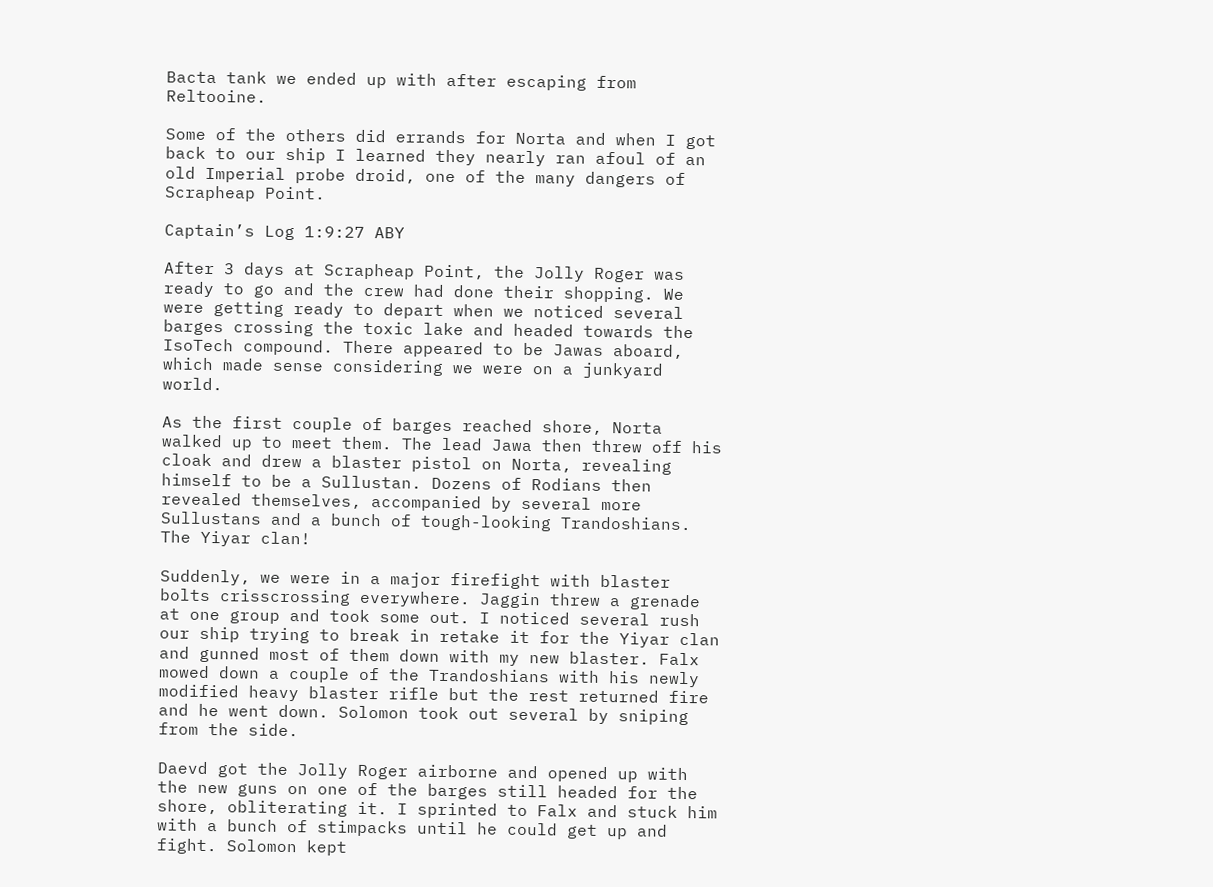Bacta tank we ended up with after escaping from Reltooine.

Some of the others did errands for Norta and when I got back to our ship I learned they nearly ran afoul of an old Imperial probe droid, one of the many dangers of Scrapheap Point.

Captain’s Log 1:9:27 ABY

After 3 days at Scrapheap Point, the Jolly Roger was ready to go and the crew had done their shopping. We were getting ready to depart when we noticed several barges crossing the toxic lake and headed towards the IsoTech compound. There appeared to be Jawas aboard, which made sense considering we were on a junkyard world.

As the first couple of barges reached shore, Norta walked up to meet them. The lead Jawa then threw off his cloak and drew a blaster pistol on Norta, revealing himself to be a Sullustan. Dozens of Rodians then revealed themselves, accompanied by several more Sullustans and a bunch of tough-looking Trandoshians. The Yiyar clan!

Suddenly, we were in a major firefight with blaster bolts crisscrossing everywhere. Jaggin threw a grenade at one group and took some out. I noticed several rush our ship trying to break in retake it for the Yiyar clan and gunned most of them down with my new blaster. Falx mowed down a couple of the Trandoshians with his newly modified heavy blaster rifle but the rest returned fire and he went down. Solomon took out several by sniping from the side.

Daevd got the Jolly Roger airborne and opened up with the new guns on one of the barges still headed for the shore, obliterating it. I sprinted to Falx and stuck him with a bunch of stimpacks until he could get up and fight. Solomon kept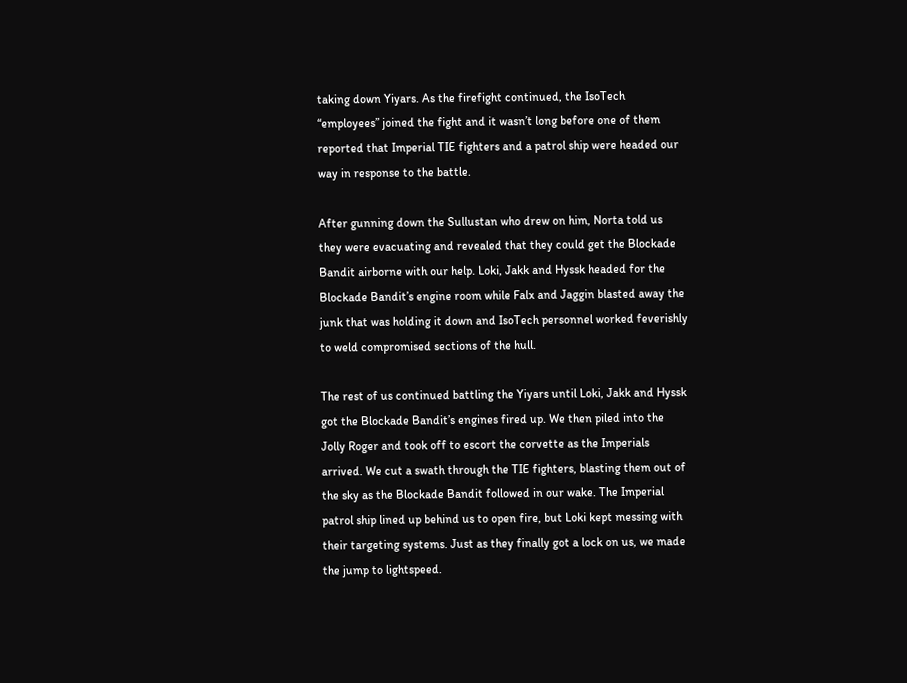taking down Yiyars. As the firefight continued, the IsoTech “employees” joined the fight and it wasn’t long before one of them reported that Imperial TIE fighters and a patrol ship were headed our way in response to the battle.

After gunning down the Sullustan who drew on him, Norta told us they were evacuating and revealed that they could get the Blockade Bandit airborne with our help. Loki, Jakk and Hyssk headed for the Blockade Bandit’s engine room while Falx and Jaggin blasted away the junk that was holding it down and IsoTech personnel worked feverishly to weld compromised sections of the hull.

The rest of us continued battling the Yiyars until Loki, Jakk and Hyssk got the Blockade Bandit’s engines fired up. We then piled into the Jolly Roger and took off to escort the corvette as the Imperials arrived. We cut a swath through the TIE fighters, blasting them out of the sky as the Blockade Bandit followed in our wake. The Imperial patrol ship lined up behind us to open fire, but Loki kept messing with their targeting systems. Just as they finally got a lock on us, we made the jump to lightspeed.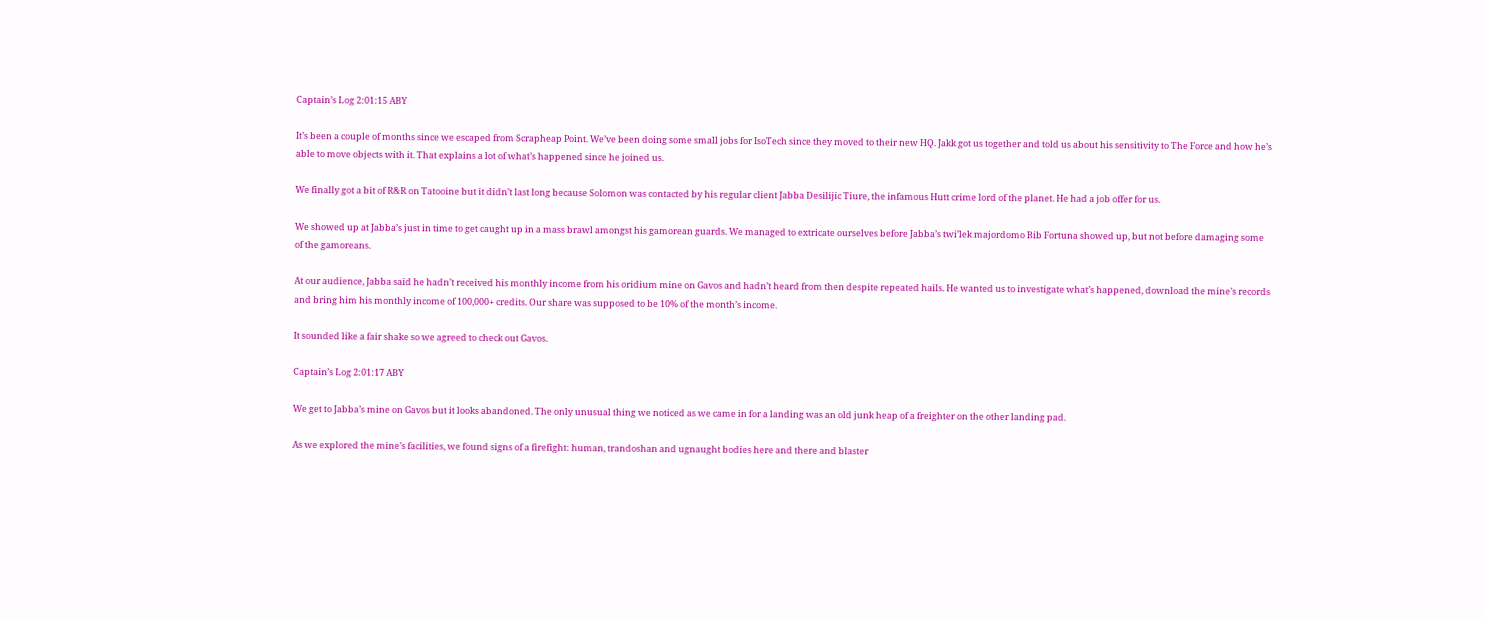Captain’s Log 2:01:15 ABY

It’s been a couple of months since we escaped from Scrapheap Point. We’ve been doing some small jobs for IsoTech since they moved to their new HQ. Jakk got us together and told us about his sensitivity to The Force and how he’s able to move objects with it. That explains a lot of what’s happened since he joined us.

We finally got a bit of R&R on Tatooine but it didn’t last long because Solomon was contacted by his regular client Jabba Desilijic Tiure, the infamous Hutt crime lord of the planet. He had a job offer for us.

We showed up at Jabba’s just in time to get caught up in a mass brawl amongst his gamorean guards. We managed to extricate ourselves before Jabba’s twi’lek majordomo Bib Fortuna showed up, but not before damaging some of the gamoreans.

At our audience, Jabba said he hadn’t received his monthly income from his oridium mine on Gavos and hadn’t heard from then despite repeated hails. He wanted us to investigate what’s happened, download the mine’s records and bring him his monthly income of 100,000+ credits. Our share was supposed to be 10% of the month’s income.

It sounded like a fair shake so we agreed to check out Gavos.

Captain’s Log 2:01:17 ABY

We get to Jabba’s mine on Gavos but it looks abandoned. The only unusual thing we noticed as we came in for a landing was an old junk heap of a freighter on the other landing pad.

As we explored the mine’s facilities, we found signs of a firefight: human, trandoshan and ugnaught bodies here and there and blaster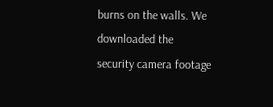burns on the walls. We downloaded the security camera footage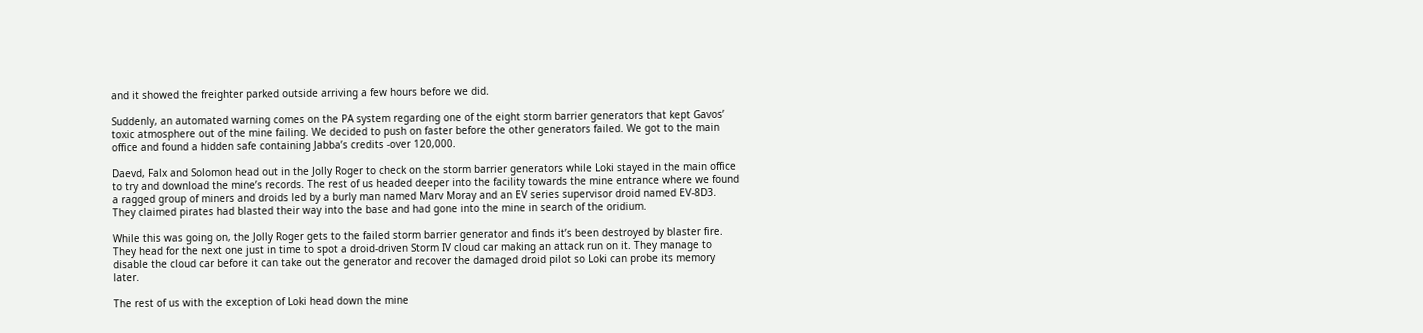and it showed the freighter parked outside arriving a few hours before we did.

Suddenly, an automated warning comes on the PA system regarding one of the eight storm barrier generators that kept Gavos’ toxic atmosphere out of the mine failing. We decided to push on faster before the other generators failed. We got to the main office and found a hidden safe containing Jabba’s credits -over 120,000.

Daevd, Falx and Solomon head out in the Jolly Roger to check on the storm barrier generators while Loki stayed in the main office to try and download the mine’s records. The rest of us headed deeper into the facility towards the mine entrance where we found a ragged group of miners and droids led by a burly man named Marv Moray and an EV series supervisor droid named EV-8D3. They claimed pirates had blasted their way into the base and had gone into the mine in search of the oridium.

While this was going on, the Jolly Roger gets to the failed storm barrier generator and finds it’s been destroyed by blaster fire. They head for the next one just in time to spot a droid-driven Storm IV cloud car making an attack run on it. They manage to disable the cloud car before it can take out the generator and recover the damaged droid pilot so Loki can probe its memory later.

The rest of us with the exception of Loki head down the mine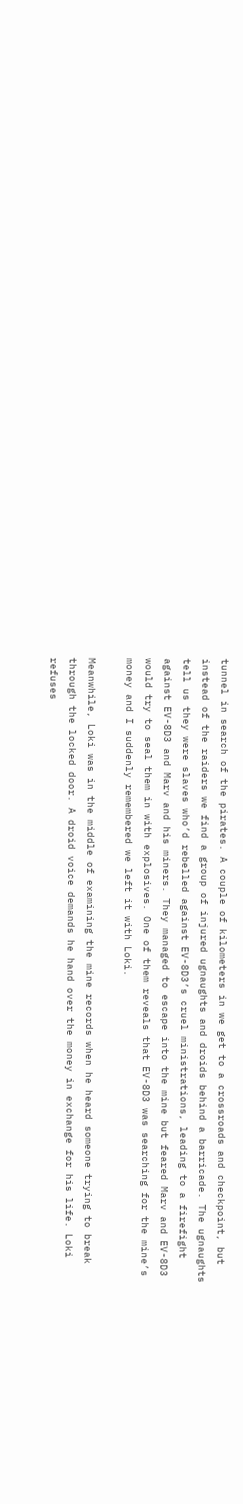tunnel in search of the pirates. A couple of kilometers in we get to a crossroads and checkpoint, but instead of the raiders we find a group of injured ugnaughts and droids behind a barricade. The ugnaughts tell us they were slaves who’d rebelled against EV-8D3’s cruel ministrations, leading to a firefight against EV-8D3 and Marv and his miners. They managed to escape into the mine but feared Marv and EV-8D3 would try to seal them in with explosives. One of them reveals that EV-8D3 was searching for the mine’s money and I suddenly remembered we left it with Loki.

Meanwhile, Loki was in the middle of examining the mine records when he heard someone trying to break through the locked door. A droid voice demands he hand over the money in exchange for his life. Loki refuses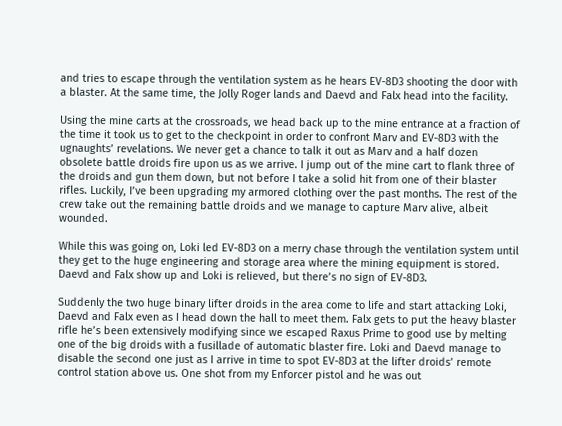and tries to escape through the ventilation system as he hears EV-8D3 shooting the door with a blaster. At the same time, the Jolly Roger lands and Daevd and Falx head into the facility.

Using the mine carts at the crossroads, we head back up to the mine entrance at a fraction of the time it took us to get to the checkpoint in order to confront Marv and EV-8D3 with the ugnaughts’ revelations. We never get a chance to talk it out as Marv and a half dozen obsolete battle droids fire upon us as we arrive. I jump out of the mine cart to flank three of the droids and gun them down, but not before I take a solid hit from one of their blaster rifles. Luckily, I’ve been upgrading my armored clothing over the past months. The rest of the crew take out the remaining battle droids and we manage to capture Marv alive, albeit wounded.

While this was going on, Loki led EV-8D3 on a merry chase through the ventilation system until they get to the huge engineering and storage area where the mining equipment is stored. Daevd and Falx show up and Loki is relieved, but there’s no sign of EV-8D3.

Suddenly the two huge binary lifter droids in the area come to life and start attacking Loki, Daevd and Falx even as I head down the hall to meet them. Falx gets to put the heavy blaster rifle he’s been extensively modifying since we escaped Raxus Prime to good use by melting one of the big droids with a fusillade of automatic blaster fire. Loki and Daevd manage to disable the second one just as I arrive in time to spot EV-8D3 at the lifter droids’ remote control station above us. One shot from my Enforcer pistol and he was out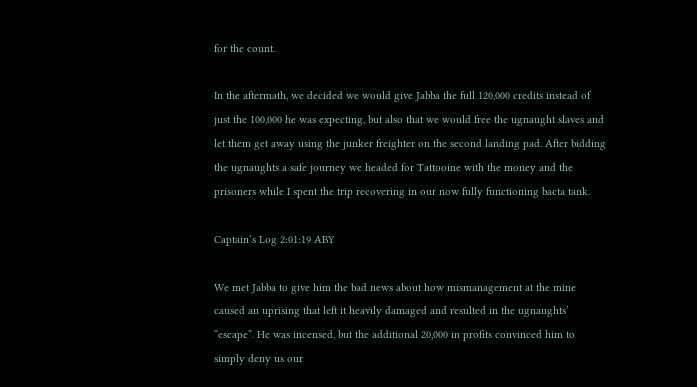for the count.

In the aftermath, we decided we would give Jabba the full 120,000 credits instead of just the 100,000 he was expecting, but also that we would free the ugnaught slaves and let them get away using the junker freighter on the second landing pad. After bidding the ugnaughts a safe journey we headed for Tattooine with the money and the prisoners while I spent the trip recovering in our now fully functioning bacta tank.

Captain’s Log 2:01:19 ABY

We met Jabba to give him the bad news about how mismanagement at the mine caused an uprising that left it heavily damaged and resulted in the ugnaughts’ “escape”. He was incensed, but the additional 20,000 in profits convinced him to simply deny us our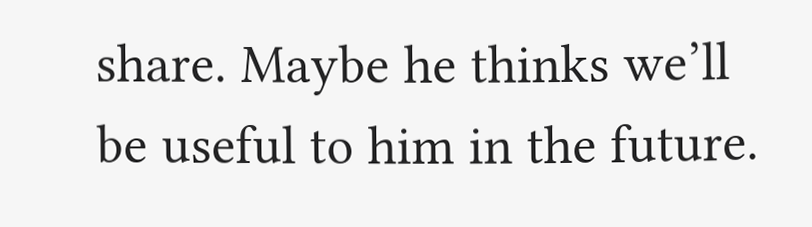share. Maybe he thinks we’ll be useful to him in the future.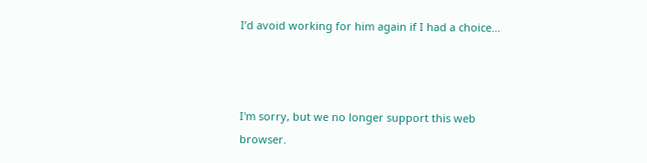I’d avoid working for him again if I had a choice…



I'm sorry, but we no longer support this web browser.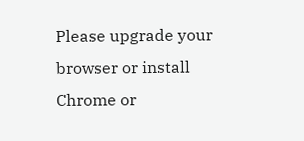Please upgrade your browser or install Chrome or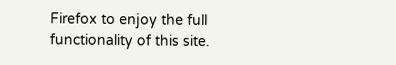Firefox to enjoy the full functionality of this site.